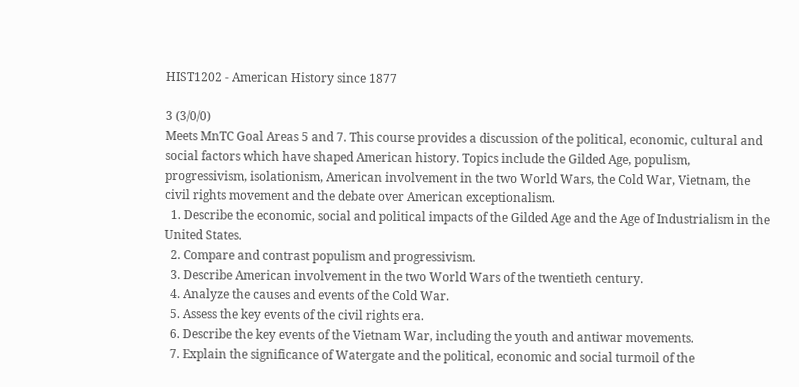HIST1202 - American History since 1877

3 (3/0/0)
Meets MnTC Goal Areas 5 and 7. This course provides a discussion of the political, economic, cultural and social factors which have shaped American history. Topics include the Gilded Age, populism, progressivism, isolationism, American involvement in the two World Wars, the Cold War, Vietnam, the civil rights movement and the debate over American exceptionalism.
  1. Describe the economic, social and political impacts of the Gilded Age and the Age of Industrialism in the United States.
  2. Compare and contrast populism and progressivism.
  3. Describe American involvement in the two World Wars of the twentieth century.
  4. Analyze the causes and events of the Cold War.
  5. Assess the key events of the civil rights era.
  6. Describe the key events of the Vietnam War, including the youth and antiwar movements.
  7. Explain the significance of Watergate and the political, economic and social turmoil of the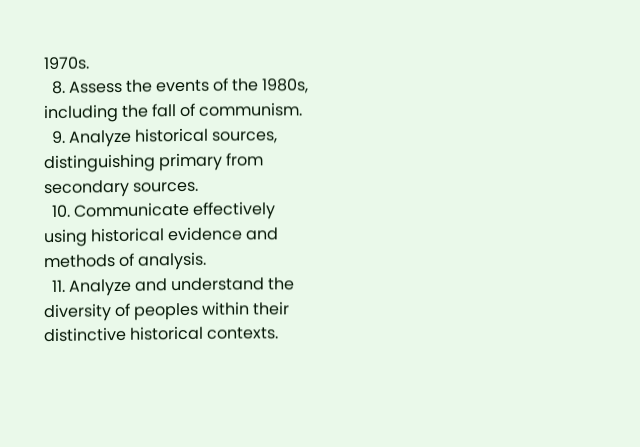1970s.
  8. Assess the events of the 1980s, including the fall of communism.
  9. Analyze historical sources, distinguishing primary from secondary sources.
  10. Communicate effectively using historical evidence and methods of analysis.
  11. Analyze and understand the diversity of peoples within their distinctive historical contexts.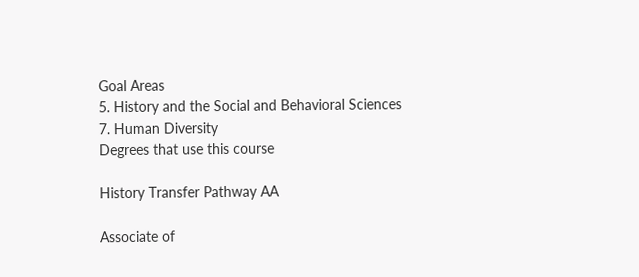Goal Areas
5. History and the Social and Behavioral Sciences
7. Human Diversity
Degrees that use this course

History Transfer Pathway AA

Associate of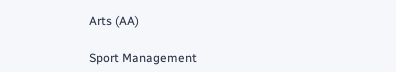Arts (AA)

Sport Management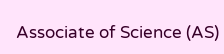Associate of Science (AS)